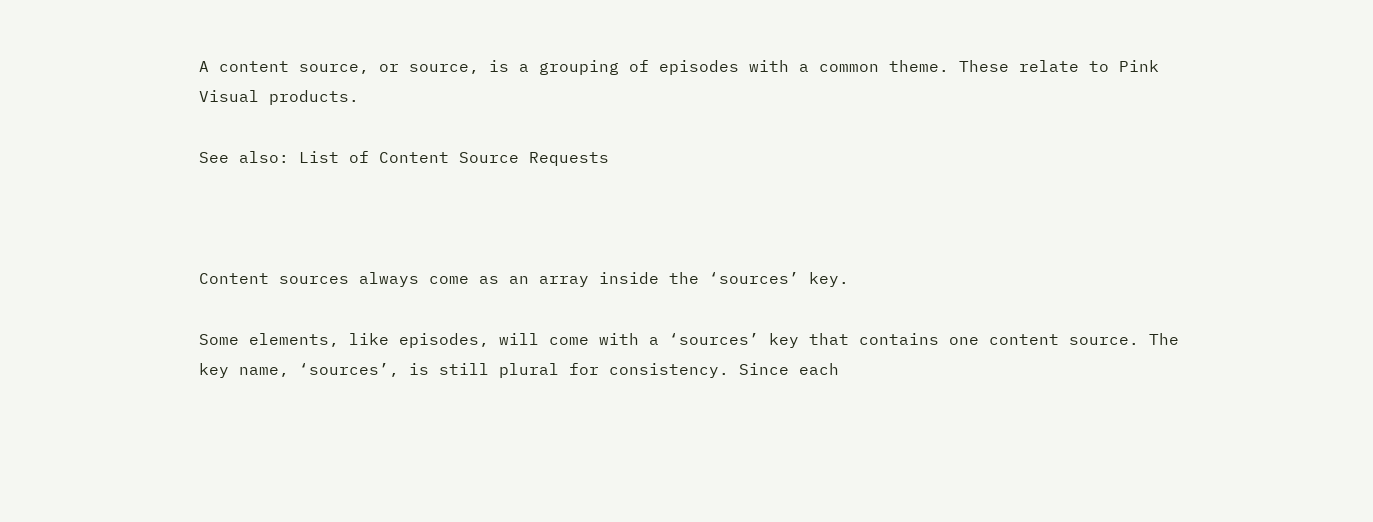A content source, or source, is a grouping of episodes with a common theme. These relate to Pink Visual products.

See also: List of Content Source Requests



Content sources always come as an array inside the ‘sources’ key.

Some elements, like episodes, will come with a ‘sources’ key that contains one content source. The key name, ‘sources’, is still plural for consistency. Since each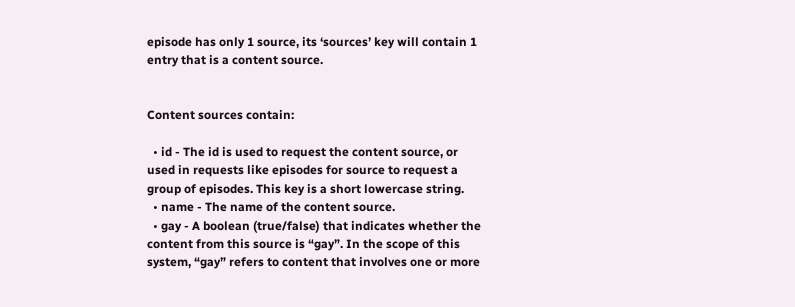episode has only 1 source, its ‘sources’ key will contain 1 entry that is a content source.


Content sources contain:

  • id - The id is used to request the content source, or used in requests like episodes for source to request a group of episodes. This key is a short lowercase string.
  • name - The name of the content source.
  • gay - A boolean (true/false) that indicates whether the content from this source is “gay”. In the scope of this system, “gay” refers to content that involves one or more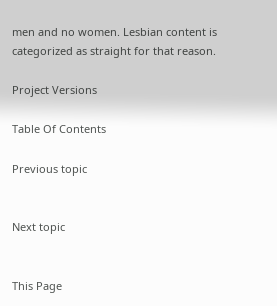men and no women. Lesbian content is categorized as straight for that reason.

Project Versions

Table Of Contents

Previous topic


Next topic


This Page